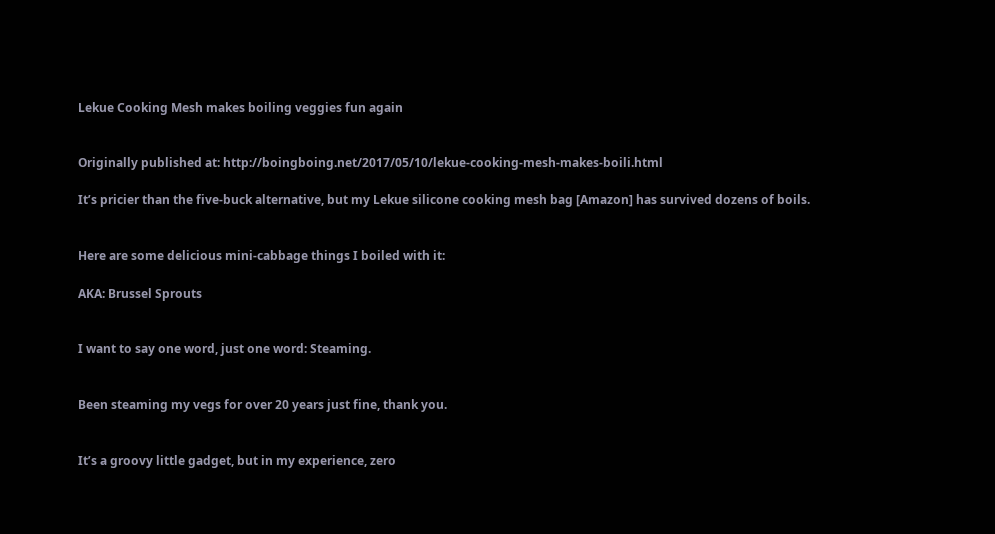Lekue Cooking Mesh makes boiling veggies fun again


Originally published at: http://boingboing.net/2017/05/10/lekue-cooking-mesh-makes-boili.html

It’s pricier than the five-buck alternative, but my Lekue silicone cooking mesh bag [Amazon] has survived dozens of boils.


Here are some delicious mini-cabbage things I boiled with it:

AKA: Brussel Sprouts


I want to say one word, just one word: Steaming.


Been steaming my vegs for over 20 years just fine, thank you.


It’s a groovy little gadget, but in my experience, zero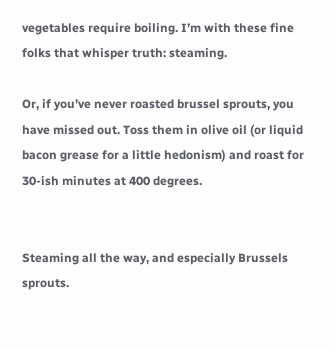vegetables require boiling. I’m with these fine folks that whisper truth: steaming.

Or, if you’ve never roasted brussel sprouts, you have missed out. Toss them in olive oil (or liquid bacon grease for a little hedonism) and roast for 30-ish minutes at 400 degrees.


Steaming all the way, and especially Brussels sprouts.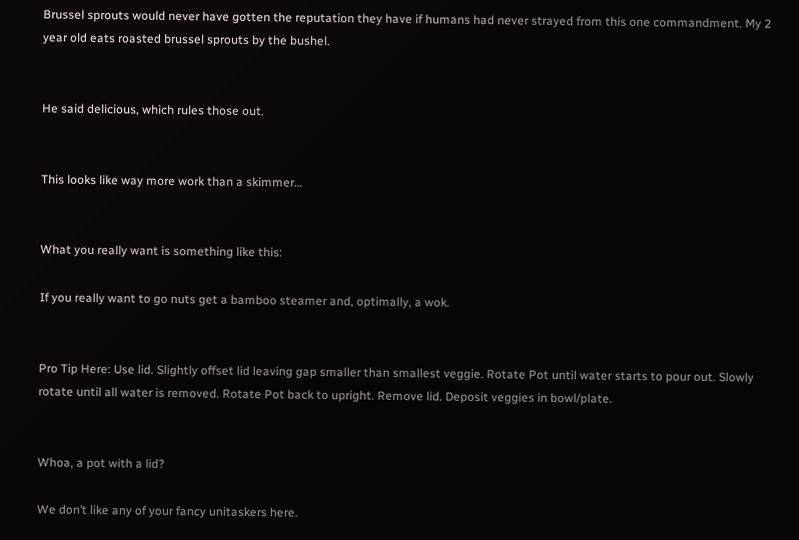Brussel sprouts would never have gotten the reputation they have if humans had never strayed from this one commandment. My 2 year old eats roasted brussel sprouts by the bushel.


He said delicious, which rules those out.


This looks like way more work than a skimmer…


What you really want is something like this:

If you really want to go nuts get a bamboo steamer and, optimally, a wok.


Pro Tip Here: Use lid. Slightly offset lid leaving gap smaller than smallest veggie. Rotate Pot until water starts to pour out. Slowly rotate until all water is removed. Rotate Pot back to upright. Remove lid. Deposit veggies in bowl/plate.


Whoa, a pot with a lid?

We don’t like any of your fancy unitaskers here.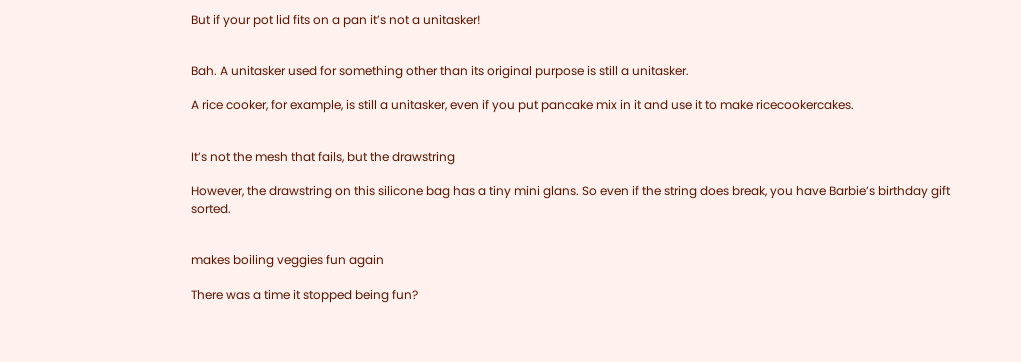But if your pot lid fits on a pan it’s not a unitasker!


Bah. A unitasker used for something other than its original purpose is still a unitasker.

A rice cooker, for example, is still a unitasker, even if you put pancake mix in it and use it to make ricecookercakes.


It’s not the mesh that fails, but the drawstring

However, the drawstring on this silicone bag has a tiny mini glans. So even if the string does break, you have Barbie’s birthday gift sorted.


makes boiling veggies fun again

There was a time it stopped being fun?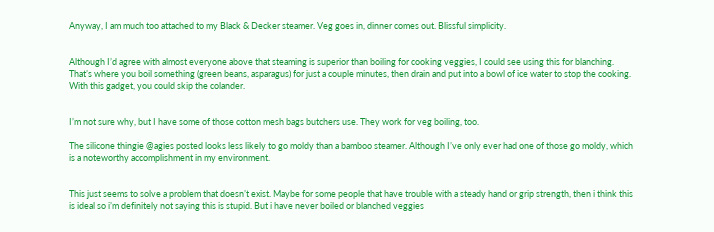Anyway, I am much too attached to my Black & Decker steamer. Veg goes in, dinner comes out. Blissful simplicity.


Although I’d agree with almost everyone above that steaming is superior than boiling for cooking veggies, I could see using this for blanching. That’s where you boil something (green beans, asparagus) for just a couple minutes, then drain and put into a bowl of ice water to stop the cooking. With this gadget, you could skip the colander.


I’m not sure why, but I have some of those cotton mesh bags butchers use. They work for veg boiling, too.

The silicone thingie @agies posted looks less likely to go moldy than a bamboo steamer. Although I’ve only ever had one of those go moldy, which is a noteworthy accomplishment in my environment.


This just seems to solve a problem that doesn’t exist. Maybe for some people that have trouble with a steady hand or grip strength, then i think this is ideal so i’m definitely not saying this is stupid. But i have never boiled or blanched veggies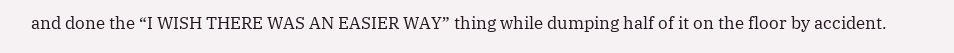and done the “I WISH THERE WAS AN EASIER WAY” thing while dumping half of it on the floor by accident.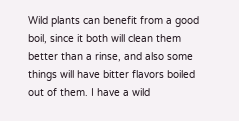Wild plants can benefit from a good boil, since it both will clean them better than a rinse, and also some things will have bitter flavors boiled out of them. I have a wild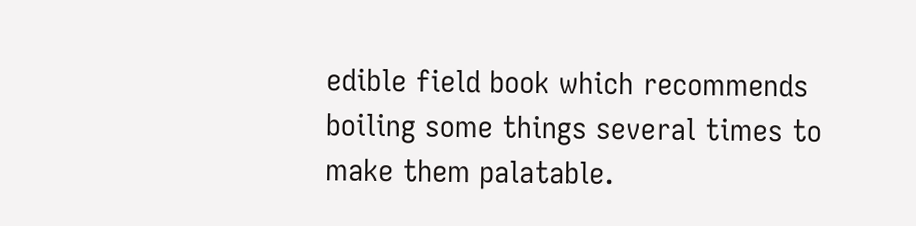edible field book which recommends boiling some things several times to make them palatable.